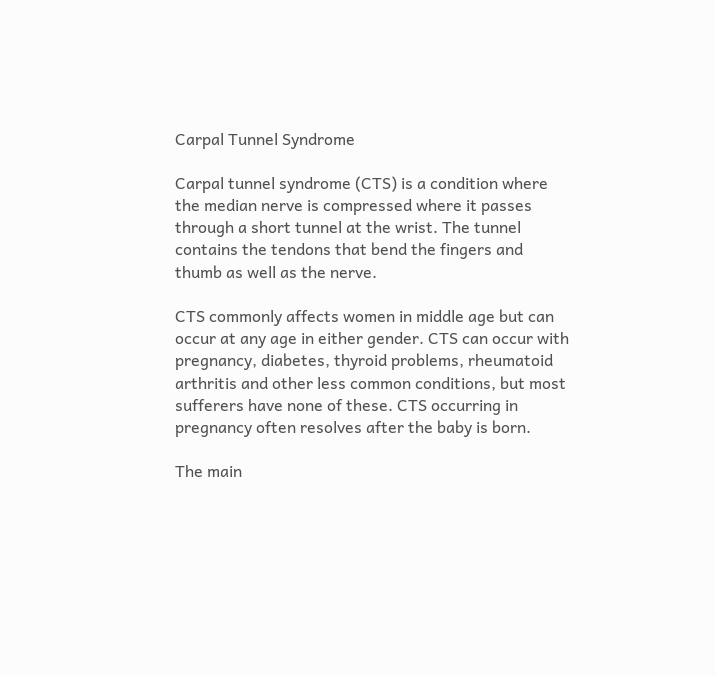Carpal Tunnel Syndrome

Carpal tunnel syndrome (CTS) is a condition where the median nerve is compressed where it passes through a short tunnel at the wrist. The tunnel contains the tendons that bend the fingers and thumb as well as the nerve.

CTS commonly affects women in middle age but can occur at any age in either gender. CTS can occur with pregnancy, diabetes, thyroid problems, rheumatoid arthritis and other less common conditions, but most sufferers have none of these. CTS occurring in pregnancy often resolves after the baby is born.

The main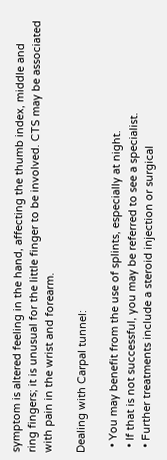symptom is altered feeling in the hand, affecting the thumb index, middle and ring fingers; it is unusual for the little finger to be involved. CTS may be associated with pain in the wrist and forearm.

Dealing with Carpal tunnel:

  • You may benefit from the use of splints, especially at night.
  • If that is not successful, you may be referred to see a specialist.
  • Further treatments include a steroid injection or surgical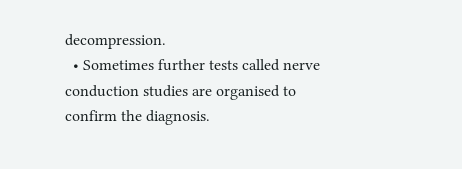decompression.
  • Sometimes further tests called nerve conduction studies are organised to confirm the diagnosis.